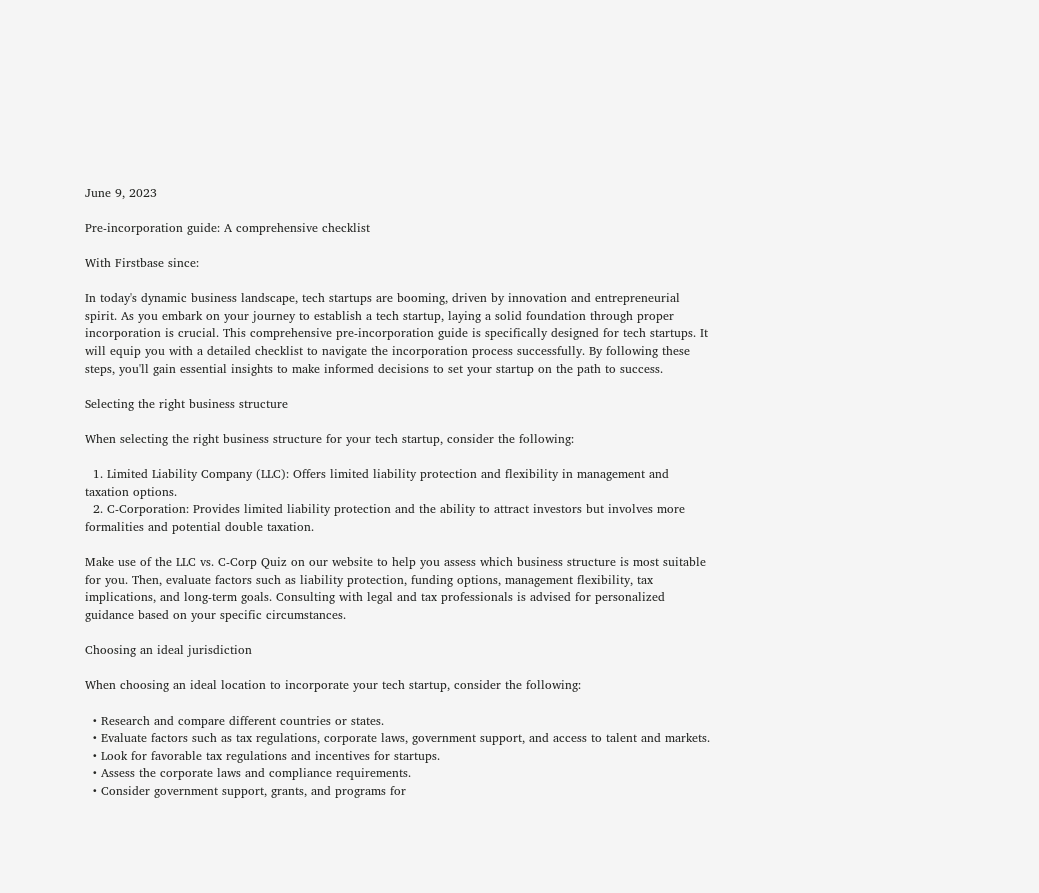June 9, 2023

Pre-incorporation guide: A comprehensive checklist

With Firstbase since:

In today's dynamic business landscape, tech startups are booming, driven by innovation and entrepreneurial spirit. As you embark on your journey to establish a tech startup, laying a solid foundation through proper incorporation is crucial. This comprehensive pre-incorporation guide is specifically designed for tech startups. It will equip you with a detailed checklist to navigate the incorporation process successfully. By following these steps, you'll gain essential insights to make informed decisions to set your startup on the path to success.

Selecting the right business structure

When selecting the right business structure for your tech startup, consider the following:

  1. Limited Liability Company (LLC): Offers limited liability protection and flexibility in management and taxation options.
  2. C-Corporation: Provides limited liability protection and the ability to attract investors but involves more formalities and potential double taxation.

Make use of the LLC vs. C-Corp Quiz on our website to help you assess which business structure is most suitable for you. Then, evaluate factors such as liability protection, funding options, management flexibility, tax implications, and long-term goals. Consulting with legal and tax professionals is advised for personalized guidance based on your specific circumstances.

Choosing an ideal jurisdiction

When choosing an ideal location to incorporate your tech startup, consider the following:

  • Research and compare different countries or states.
  • Evaluate factors such as tax regulations, corporate laws, government support, and access to talent and markets.
  • Look for favorable tax regulations and incentives for startups.
  • Assess the corporate laws and compliance requirements.
  • Consider government support, grants, and programs for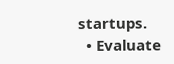startups.
  • Evaluate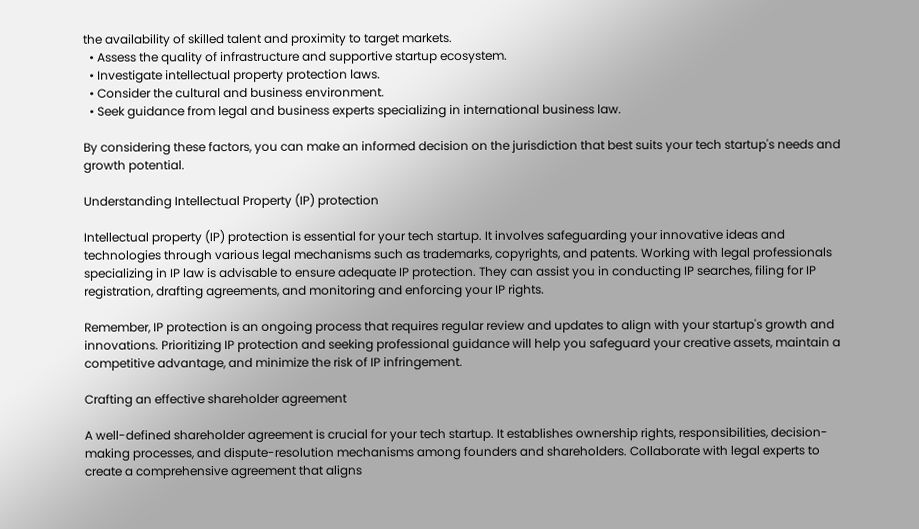the availability of skilled talent and proximity to target markets.
  • Assess the quality of infrastructure and supportive startup ecosystem.
  • Investigate intellectual property protection laws.
  • Consider the cultural and business environment.
  • Seek guidance from legal and business experts specializing in international business law.

By considering these factors, you can make an informed decision on the jurisdiction that best suits your tech startup's needs and growth potential.

Understanding Intellectual Property (IP) protection

Intellectual property (IP) protection is essential for your tech startup. It involves safeguarding your innovative ideas and technologies through various legal mechanisms such as trademarks, copyrights, and patents. Working with legal professionals specializing in IP law is advisable to ensure adequate IP protection. They can assist you in conducting IP searches, filing for IP registration, drafting agreements, and monitoring and enforcing your IP rights.

Remember, IP protection is an ongoing process that requires regular review and updates to align with your startup's growth and innovations. Prioritizing IP protection and seeking professional guidance will help you safeguard your creative assets, maintain a competitive advantage, and minimize the risk of IP infringement.

Crafting an effective shareholder agreement

A well-defined shareholder agreement is crucial for your tech startup. It establishes ownership rights, responsibilities, decision-making processes, and dispute-resolution mechanisms among founders and shareholders. Collaborate with legal experts to create a comprehensive agreement that aligns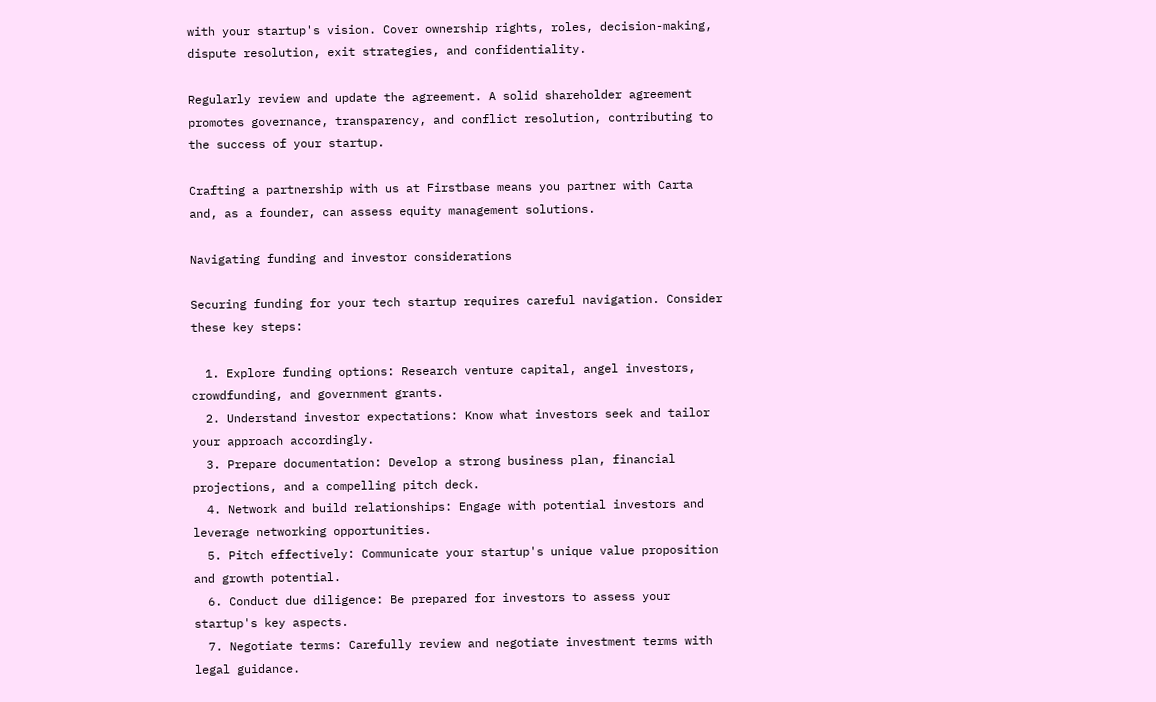with your startup's vision. Cover ownership rights, roles, decision-making, dispute resolution, exit strategies, and confidentiality.

Regularly review and update the agreement. A solid shareholder agreement promotes governance, transparency, and conflict resolution, contributing to the success of your startup.

Crafting a partnership with us at Firstbase means you partner with Carta and, as a founder, can assess equity management solutions.

Navigating funding and investor considerations

Securing funding for your tech startup requires careful navigation. Consider these key steps:

  1. Explore funding options: Research venture capital, angel investors, crowdfunding, and government grants.
  2. Understand investor expectations: Know what investors seek and tailor your approach accordingly.
  3. Prepare documentation: Develop a strong business plan, financial projections, and a compelling pitch deck.
  4. Network and build relationships: Engage with potential investors and leverage networking opportunities.
  5. Pitch effectively: Communicate your startup's unique value proposition and growth potential.
  6. Conduct due diligence: Be prepared for investors to assess your startup's key aspects.
  7. Negotiate terms: Carefully review and negotiate investment terms with legal guidance.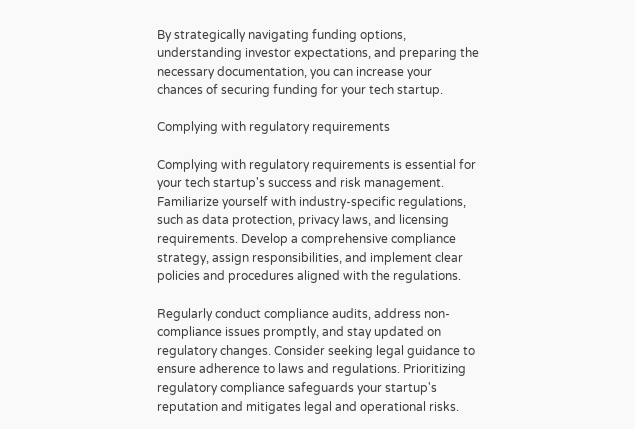By strategically navigating funding options, understanding investor expectations, and preparing the necessary documentation, you can increase your chances of securing funding for your tech startup.

Complying with regulatory requirements

Complying with regulatory requirements is essential for your tech startup's success and risk management. Familiarize yourself with industry-specific regulations, such as data protection, privacy laws, and licensing requirements. Develop a comprehensive compliance strategy, assign responsibilities, and implement clear policies and procedures aligned with the regulations.

Regularly conduct compliance audits, address non-compliance issues promptly, and stay updated on regulatory changes. Consider seeking legal guidance to ensure adherence to laws and regulations. Prioritizing regulatory compliance safeguards your startup's reputation and mitigates legal and operational risks.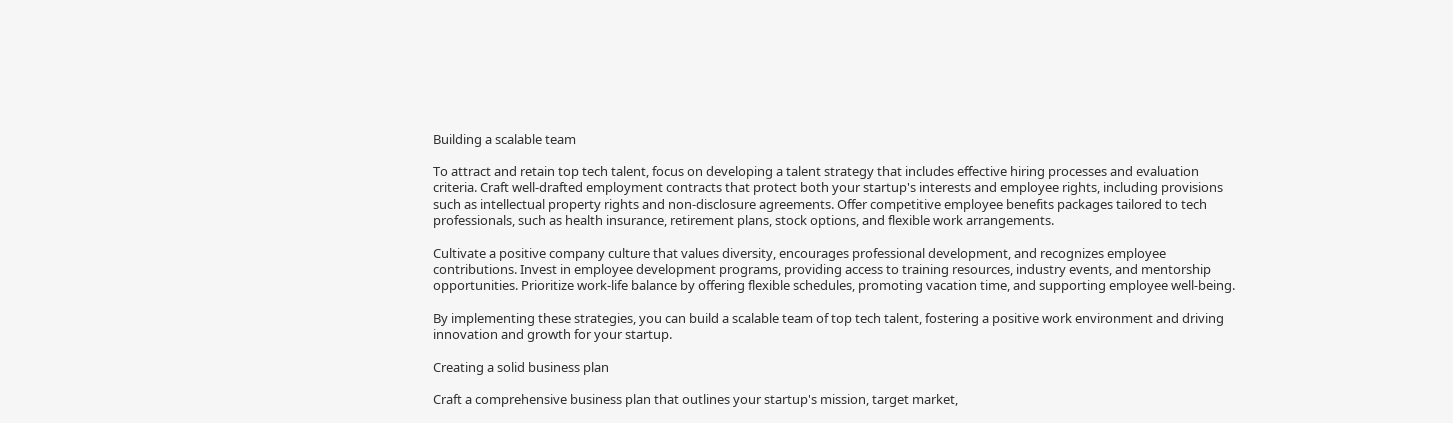Building a scalable team

To attract and retain top tech talent, focus on developing a talent strategy that includes effective hiring processes and evaluation criteria. Craft well-drafted employment contracts that protect both your startup's interests and employee rights, including provisions such as intellectual property rights and non-disclosure agreements. Offer competitive employee benefits packages tailored to tech professionals, such as health insurance, retirement plans, stock options, and flexible work arrangements.

Cultivate a positive company culture that values diversity, encourages professional development, and recognizes employee contributions. Invest in employee development programs, providing access to training resources, industry events, and mentorship opportunities. Prioritize work-life balance by offering flexible schedules, promoting vacation time, and supporting employee well-being.

By implementing these strategies, you can build a scalable team of top tech talent, fostering a positive work environment and driving innovation and growth for your startup.

Creating a solid business plan

Craft a comprehensive business plan that outlines your startup's mission, target market,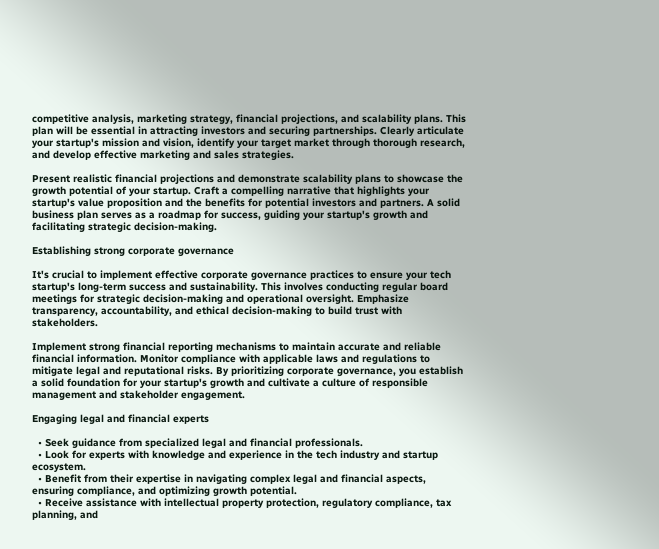competitive analysis, marketing strategy, financial projections, and scalability plans. This plan will be essential in attracting investors and securing partnerships. Clearly articulate your startup's mission and vision, identify your target market through thorough research, and develop effective marketing and sales strategies.

Present realistic financial projections and demonstrate scalability plans to showcase the growth potential of your startup. Craft a compelling narrative that highlights your startup's value proposition and the benefits for potential investors and partners. A solid business plan serves as a roadmap for success, guiding your startup's growth and facilitating strategic decision-making.

Establishing strong corporate governance

It's crucial to implement effective corporate governance practices to ensure your tech startup's long-term success and sustainability. This involves conducting regular board meetings for strategic decision-making and operational oversight. Emphasize transparency, accountability, and ethical decision-making to build trust with stakeholders.

Implement strong financial reporting mechanisms to maintain accurate and reliable financial information. Monitor compliance with applicable laws and regulations to mitigate legal and reputational risks. By prioritizing corporate governance, you establish a solid foundation for your startup's growth and cultivate a culture of responsible management and stakeholder engagement.

Engaging legal and financial experts

  • Seek guidance from specialized legal and financial professionals.
  • Look for experts with knowledge and experience in the tech industry and startup ecosystem.
  • Benefit from their expertise in navigating complex legal and financial aspects, ensuring compliance, and optimizing growth potential.
  • Receive assistance with intellectual property protection, regulatory compliance, tax planning, and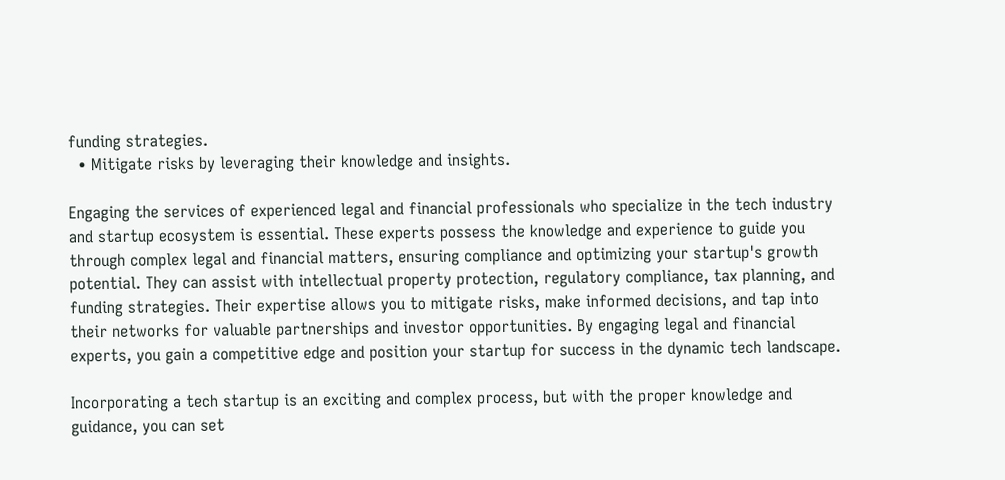funding strategies.
  • Mitigate risks by leveraging their knowledge and insights.

Engaging the services of experienced legal and financial professionals who specialize in the tech industry and startup ecosystem is essential. These experts possess the knowledge and experience to guide you through complex legal and financial matters, ensuring compliance and optimizing your startup's growth potential. They can assist with intellectual property protection, regulatory compliance, tax planning, and funding strategies. Their expertise allows you to mitigate risks, make informed decisions, and tap into their networks for valuable partnerships and investor opportunities. By engaging legal and financial experts, you gain a competitive edge and position your startup for success in the dynamic tech landscape.

Incorporating a tech startup is an exciting and complex process, but with the proper knowledge and guidance, you can set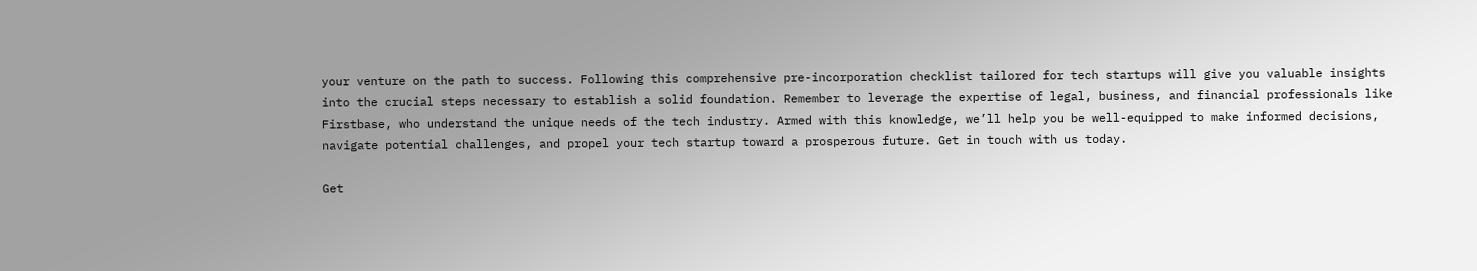your venture on the path to success. Following this comprehensive pre-incorporation checklist tailored for tech startups will give you valuable insights into the crucial steps necessary to establish a solid foundation. Remember to leverage the expertise of legal, business, and financial professionals like Firstbase, who understand the unique needs of the tech industry. Armed with this knowledge, we’ll help you be well-equipped to make informed decisions, navigate potential challenges, and propel your tech startup toward a prosperous future. Get in touch with us today.

Get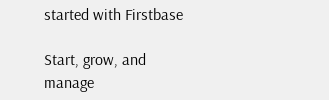started with Firstbase

Start, grow, and manage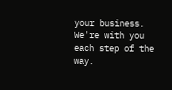your business. We're with you each step of the way.